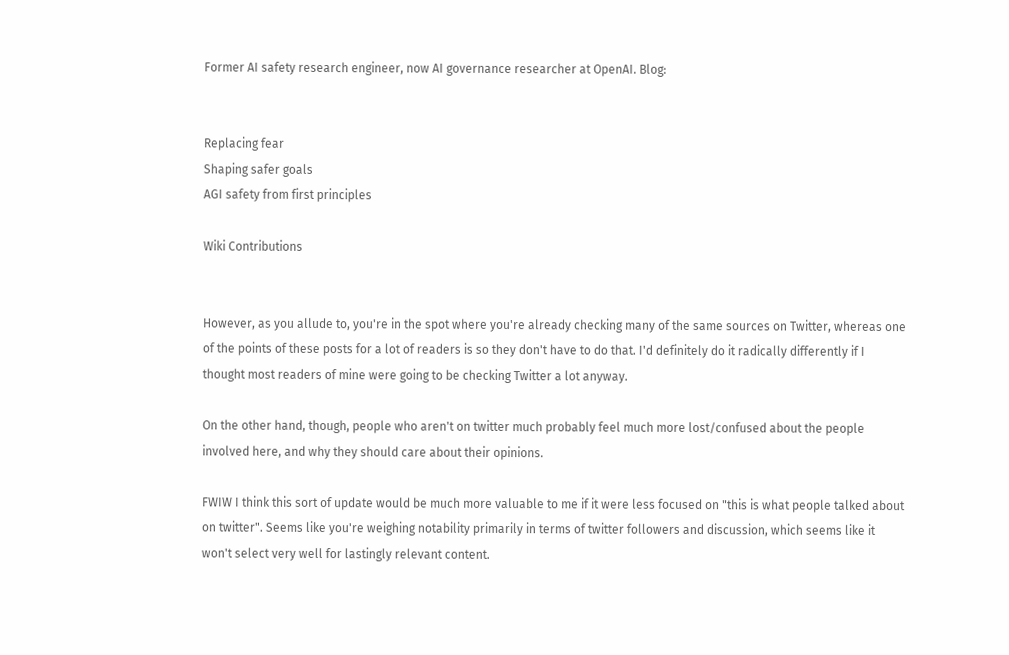Former AI safety research engineer, now AI governance researcher at OpenAI. Blog:


Replacing fear
Shaping safer goals
AGI safety from first principles

Wiki Contributions


However, as you allude to, you're in the spot where you're already checking many of the same sources on Twitter, whereas one of the points of these posts for a lot of readers is so they don't have to do that. I'd definitely do it radically differently if I thought most readers of mine were going to be checking Twitter a lot anyway.

On the other hand, though, people who aren't on twitter much probably feel much more lost/confused about the people involved here, and why they should care about their opinions.

FWIW I think this sort of update would be much more valuable to me if it were less focused on "this is what people talked about on twitter". Seems like you're weighing notability primarily in terms of twitter followers and discussion, which seems like it won't select very well for lastingly relevant content.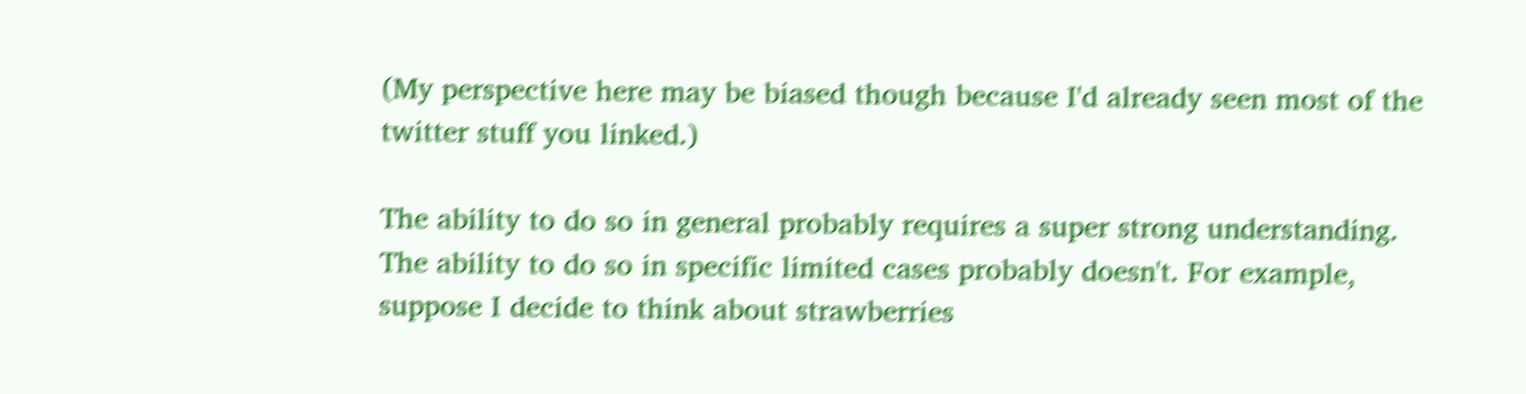(My perspective here may be biased though because I'd already seen most of the twitter stuff you linked.)

The ability to do so in general probably requires a super strong understanding. The ability to do so in specific limited cases probably doesn't. For example, suppose I decide to think about strawberries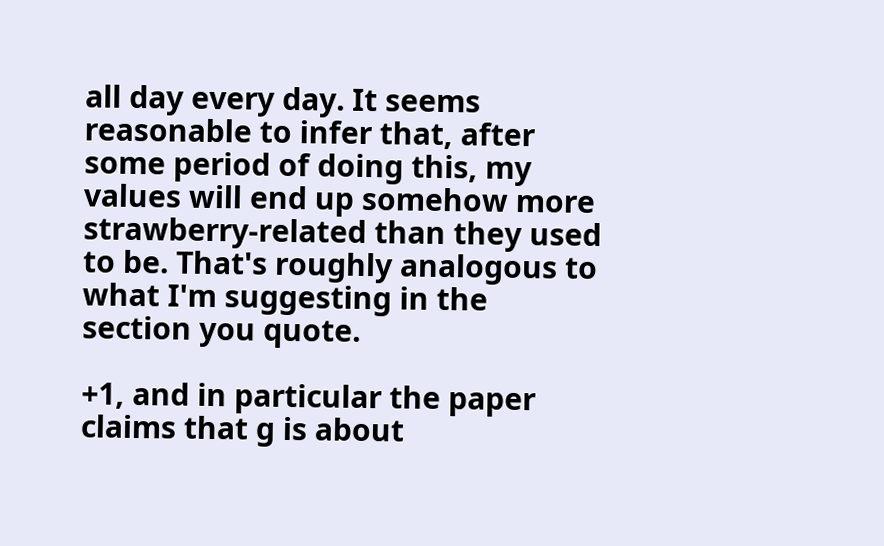all day every day. It seems reasonable to infer that, after some period of doing this, my values will end up somehow more strawberry-related than they used to be. That's roughly analogous to what I'm suggesting in the section you quote.

+1, and in particular the paper claims that g is about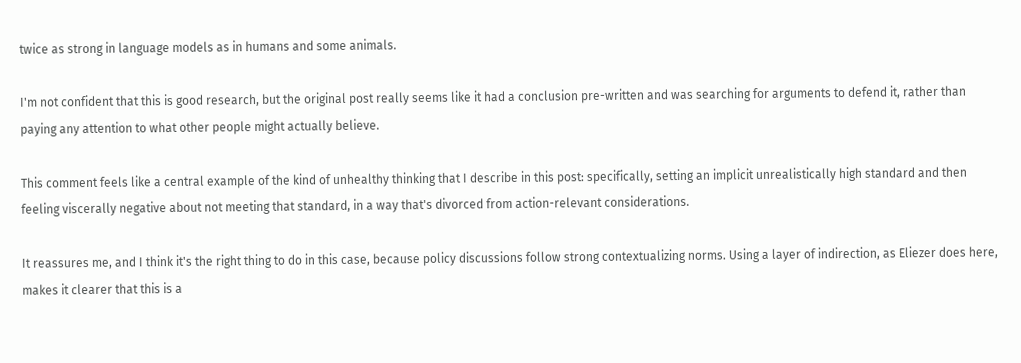twice as strong in language models as in humans and some animals.

I'm not confident that this is good research, but the original post really seems like it had a conclusion pre-written and was searching for arguments to defend it, rather than paying any attention to what other people might actually believe.

This comment feels like a central example of the kind of unhealthy thinking that I describe in this post: specifically, setting an implicit unrealistically high standard and then feeling viscerally negative about not meeting that standard, in a way that's divorced from action-relevant considerations.

It reassures me, and I think it's the right thing to do in this case, because policy discussions follow strong contextualizing norms. Using a layer of indirection, as Eliezer does here, makes it clearer that this is a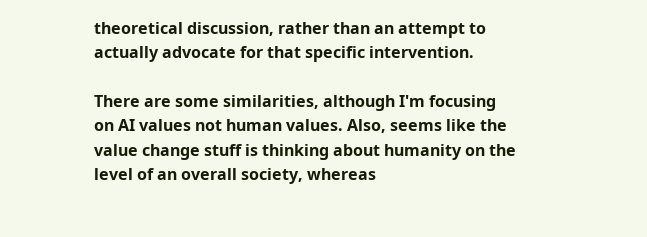theoretical discussion, rather than an attempt to actually advocate for that specific intervention.

There are some similarities, although I'm focusing on AI values not human values. Also, seems like the value change stuff is thinking about humanity on the level of an overall society, whereas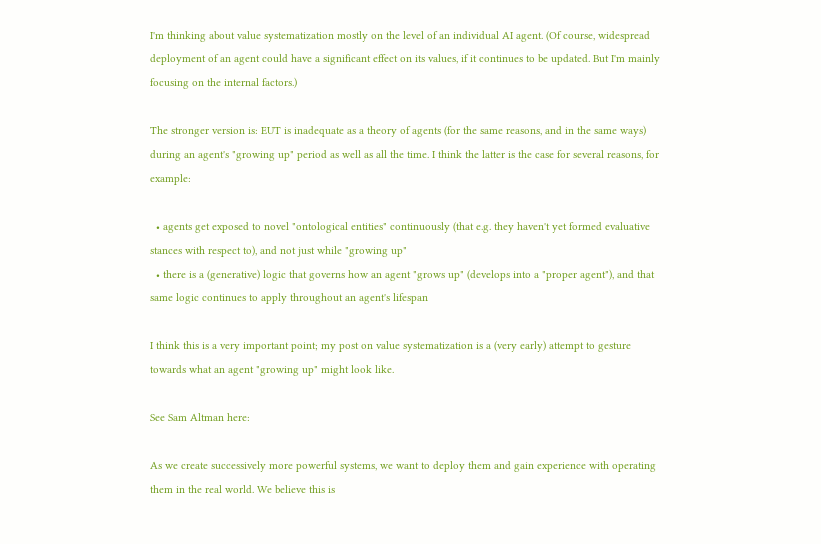I'm thinking about value systematization mostly on the level of an individual AI agent. (Of course, widespread deployment of an agent could have a significant effect on its values, if it continues to be updated. But I'm mainly focusing on the internal factors.)

The stronger version is: EUT is inadequate as a theory of agents (for the same reasons, and in the same ways) during an agent's "growing up" period as well as all the time. I think the latter is the case for several reasons, for example:

  • agents get exposed to novel "ontological entities" continuously (that e.g. they haven't yet formed evaluative stances with respect to), and not just while "growing up"
  • there is a (generative) logic that governs how an agent "grows up" (develops into a "proper agent"), and that same logic continues to apply throughout an agent's lifespan

I think this is a very important point; my post on value systematization is a (very early) attempt to gesture towards what an agent "growing up" might look like.

See Sam Altman here:

As we create successively more powerful systems, we want to deploy them and gain experience with operating them in the real world. We believe this is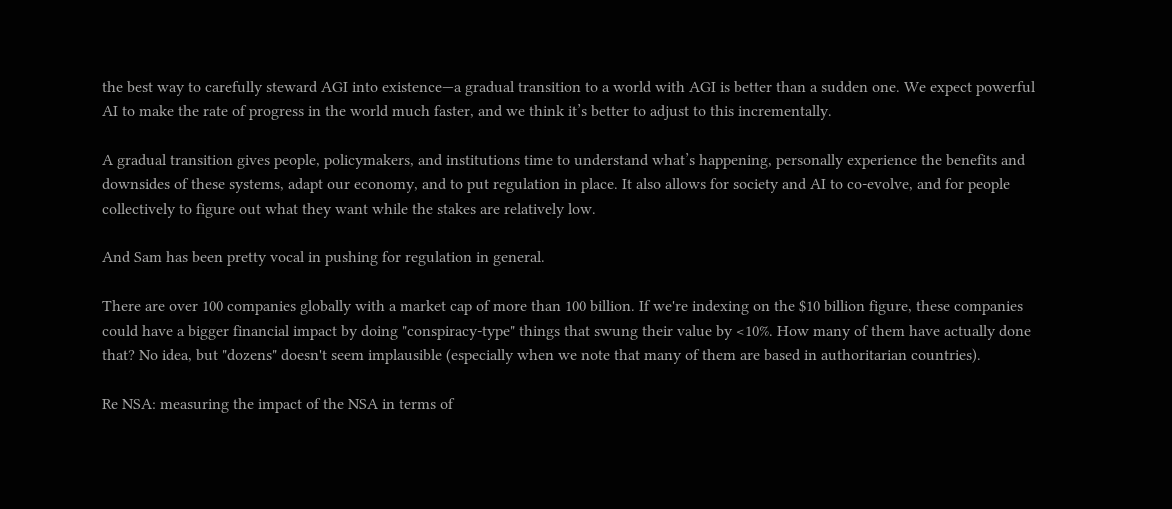the best way to carefully steward AGI into existence—a gradual transition to a world with AGI is better than a sudden one. We expect powerful AI to make the rate of progress in the world much faster, and we think it’s better to adjust to this incrementally.

A gradual transition gives people, policymakers, and institutions time to understand what’s happening, personally experience the benefits and downsides of these systems, adapt our economy, and to put regulation in place. It also allows for society and AI to co-evolve, and for people collectively to figure out what they want while the stakes are relatively low.

And Sam has been pretty vocal in pushing for regulation in general.

There are over 100 companies globally with a market cap of more than 100 billion. If we're indexing on the $10 billion figure, these companies could have a bigger financial impact by doing "conspiracy-type" things that swung their value by <10%. How many of them have actually done that? No idea, but "dozens" doesn't seem implausible (especially when we note that many of them are based in authoritarian countries).

Re NSA: measuring the impact of the NSA in terms of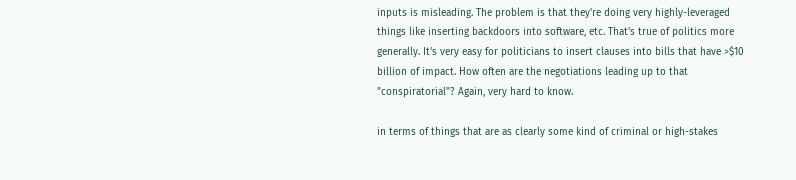inputs is misleading. The problem is that they're doing very highly-leveraged things like inserting backdoors into software, etc. That's true of politics more generally. It's very easy for politicians to insert clauses into bills that have >$10 billion of impact. How often are the negotiations leading up to that "conspiratorial"? Again, very hard to know.

in terms of things that are as clearly some kind of criminal or high-stakes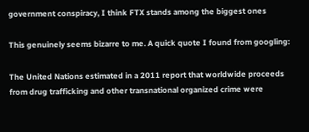government conspiracy, I think FTX stands among the biggest ones

This genuinely seems bizarre to me. A quick quote I found from googling:

The United Nations estimated in a 2011 report that worldwide proceeds from drug trafficking and other transnational organized crime were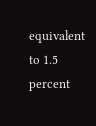equivalent to 1.5 percent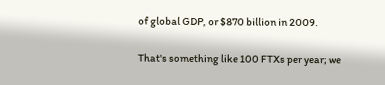of global GDP, or $870 billion in 2009.

That's something like 100 FTXs per year; we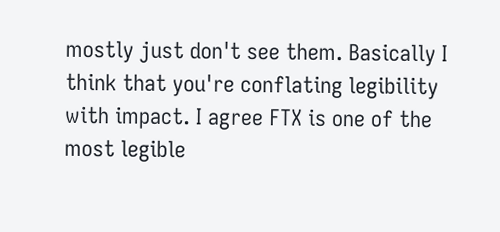mostly just don't see them. Basically I think that you're conflating legibility with impact. I agree FTX is one of the most legible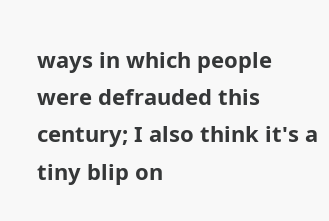ways in which people were defrauded this century; I also think it's a tiny blip on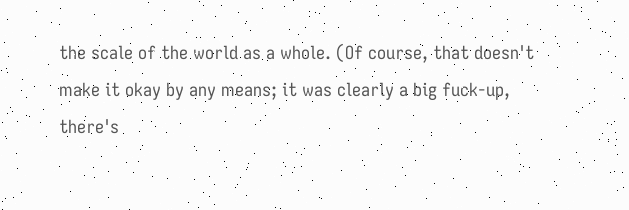the scale of the world as a whole. (Of course, that doesn't make it okay by any means; it was clearly a big fuck-up, there's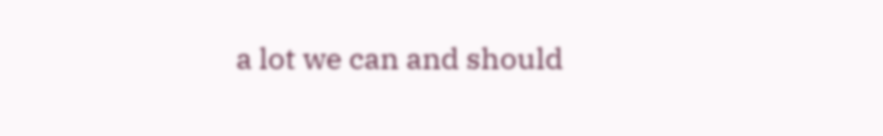a lot we can and should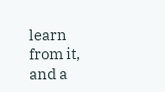learn from it, and a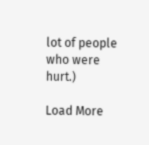lot of people who were hurt.)

Load More